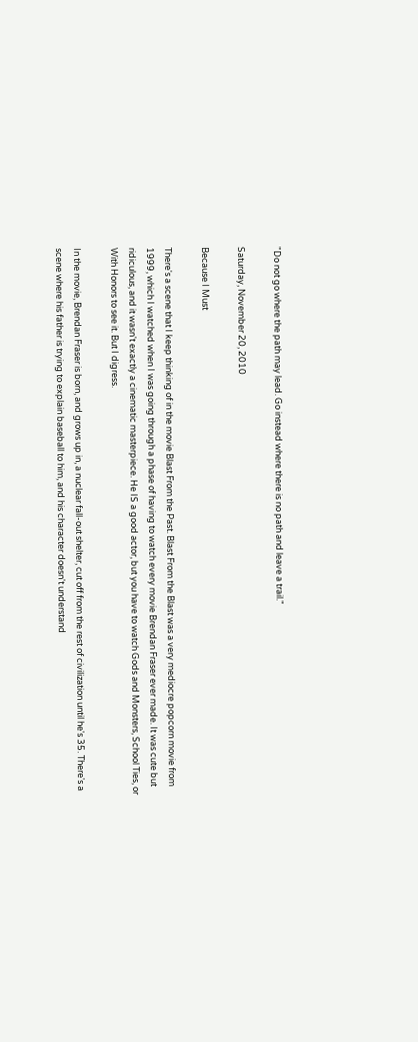"Do not go where the path may lead. Go instead where there is no path and leave a trail."

Saturday, November 20, 2010

Because I Must

There's a scene that I keep thinking of in the movie Blast From the Past. Blast From the Blast was a very mediocre popcorn movie from 1999, which I watched when I was going through a phase of having to watch every movie Brendan Fraser ever made. It was cute but ridiculous, and it wasn't exactly a cinematic masterpiece. He IS a good actor, but you have to watch Gods and Monsters, School Ties, or With Honors to see it. But I digress.

In the movie, Brendan Fraser is born, and grows up in, a nuclear fall-out shelter, cut off from the rest of civilization until he's 35. There's a scene where his father is trying to explain baseball to him, and his character doesn't understand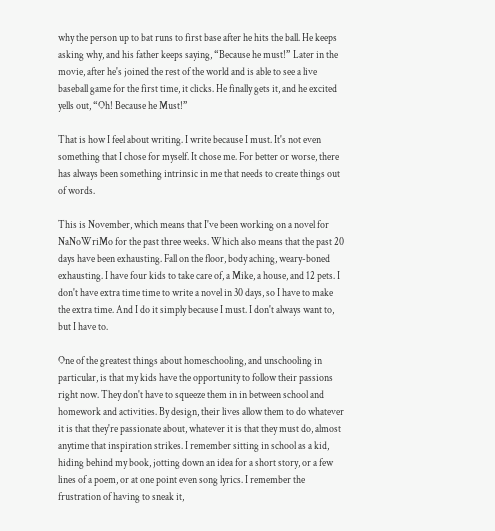why the person up to bat runs to first base after he hits the ball. He keeps asking why, and his father keeps saying, “Because he must!” Later in the movie, after he's joined the rest of the world and is able to see a live baseball game for the first time, it clicks. He finally gets it, and he excited yells out, “Oh! Because he Must!”

That is how I feel about writing. I write because I must. It's not even something that I chose for myself. It chose me. For better or worse, there has always been something intrinsic in me that needs to create things out of words.

This is November, which means that I've been working on a novel for NaNoWriMo for the past three weeks. Which also means that the past 20 days have been exhausting. Fall on the floor, body aching, weary-boned exhausting. I have four kids to take care of, a Mike, a house, and 12 pets. I don't have extra time time to write a novel in 30 days, so I have to make the extra time. And I do it simply because I must. I don't always want to, but I have to.

One of the greatest things about homeschooling, and unschooling in particular, is that my kids have the opportunity to follow their passions right now. They don't have to squeeze them in in between school and homework and activities. By design, their lives allow them to do whatever it is that they're passionate about, whatever it is that they must do, almost anytime that inspiration strikes. I remember sitting in school as a kid, hiding behind my book, jotting down an idea for a short story, or a few lines of a poem, or at one point even song lyrics. I remember the frustration of having to sneak it,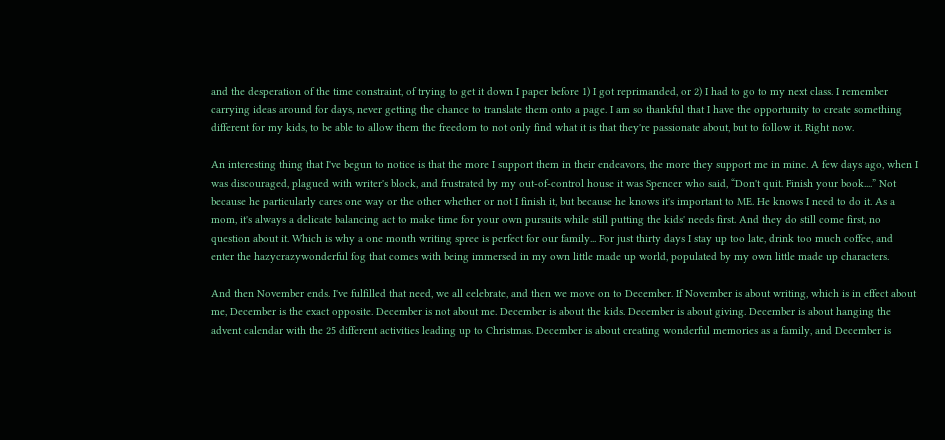and the desperation of the time constraint, of trying to get it down I paper before 1) I got reprimanded, or 2) I had to go to my next class. I remember carrying ideas around for days, never getting the chance to translate them onto a page. I am so thankful that I have the opportunity to create something different for my kids, to be able to allow them the freedom to not only find what it is that they're passionate about, but to follow it. Right now.

An interesting thing that I've begun to notice is that the more I support them in their endeavors, the more they support me in mine. A few days ago, when I was discouraged, plagued with writer's block, and frustrated by my out-of-control house it was Spencer who said, “Don't quit. Finish your book....” Not because he particularly cares one way or the other whether or not I finish it, but because he knows it's important to ME. He knows I need to do it. As a mom, it's always a delicate balancing act to make time for your own pursuits while still putting the kids' needs first. And they do still come first, no question about it. Which is why a one month writing spree is perfect for our family... For just thirty days I stay up too late, drink too much coffee, and enter the hazycrazywonderful fog that comes with being immersed in my own little made up world, populated by my own little made up characters.

And then November ends. I've fulfilled that need, we all celebrate, and then we move on to December. If November is about writing, which is in effect about me, December is the exact opposite. December is not about me. December is about the kids. December is about giving. December is about hanging the advent calendar with the 25 different activities leading up to Christmas. December is about creating wonderful memories as a family, and December is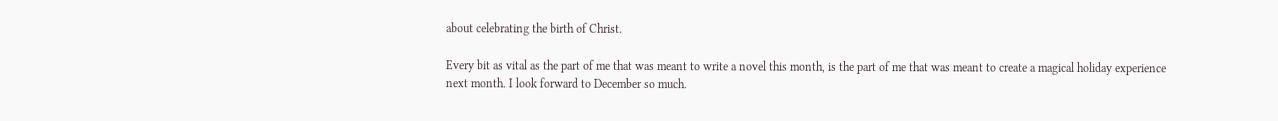about celebrating the birth of Christ.

Every bit as vital as the part of me that was meant to write a novel this month, is the part of me that was meant to create a magical holiday experience next month. I look forward to December so much.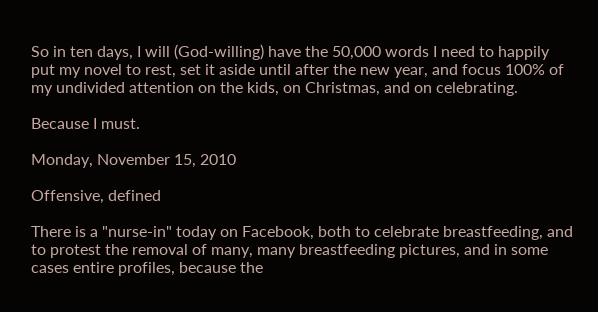So in ten days, I will (God-willing) have the 50,000 words I need to happily put my novel to rest, set it aside until after the new year, and focus 100% of my undivided attention on the kids, on Christmas, and on celebrating.

Because I must.

Monday, November 15, 2010

Offensive, defined

There is a "nurse-in" today on Facebook, both to celebrate breastfeeding, and to protest the removal of many, many breastfeeding pictures, and in some cases entire profiles, because the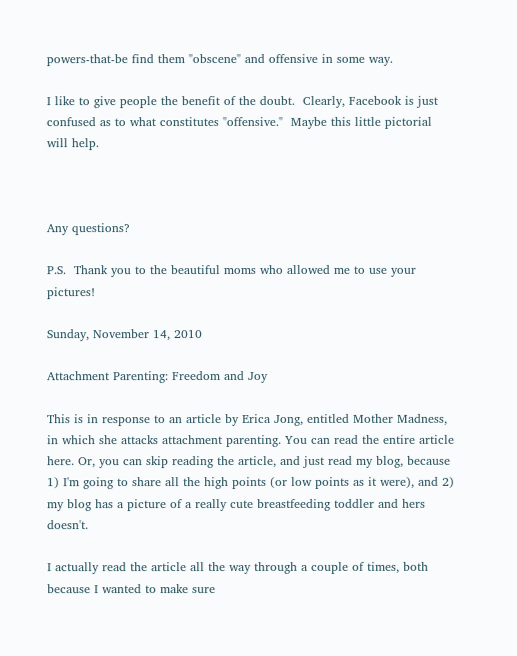powers-that-be find them "obscene" and offensive in some way.

I like to give people the benefit of the doubt.  Clearly, Facebook is just confused as to what constitutes "offensive."  Maybe this little pictorial will help.



Any questions?

P.S.  Thank you to the beautiful moms who allowed me to use your pictures!

Sunday, November 14, 2010

Attachment Parenting: Freedom and Joy

This is in response to an article by Erica Jong, entitled Mother Madness, in which she attacks attachment parenting. You can read the entire article here. Or, you can skip reading the article, and just read my blog, because 1) I'm going to share all the high points (or low points as it were), and 2) my blog has a picture of a really cute breastfeeding toddler and hers doesn't.

I actually read the article all the way through a couple of times, both because I wanted to make sure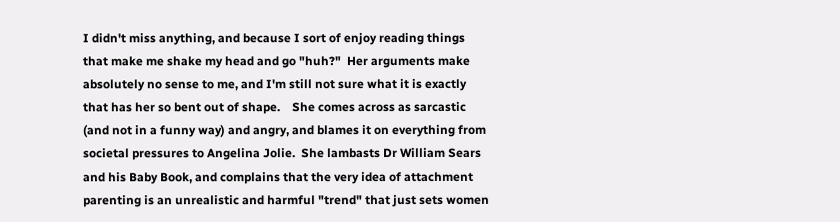I didn't miss anything, and because I sort of enjoy reading things that make me shake my head and go "huh?"  Her arguments make absolutely no sense to me, and I'm still not sure what it is exactly that has her so bent out of shape.    She comes across as sarcastic (and not in a funny way) and angry, and blames it on everything from societal pressures to Angelina Jolie.  She lambasts Dr William Sears and his Baby Book, and complains that the very idea of attachment parenting is an unrealistic and harmful "trend" that just sets women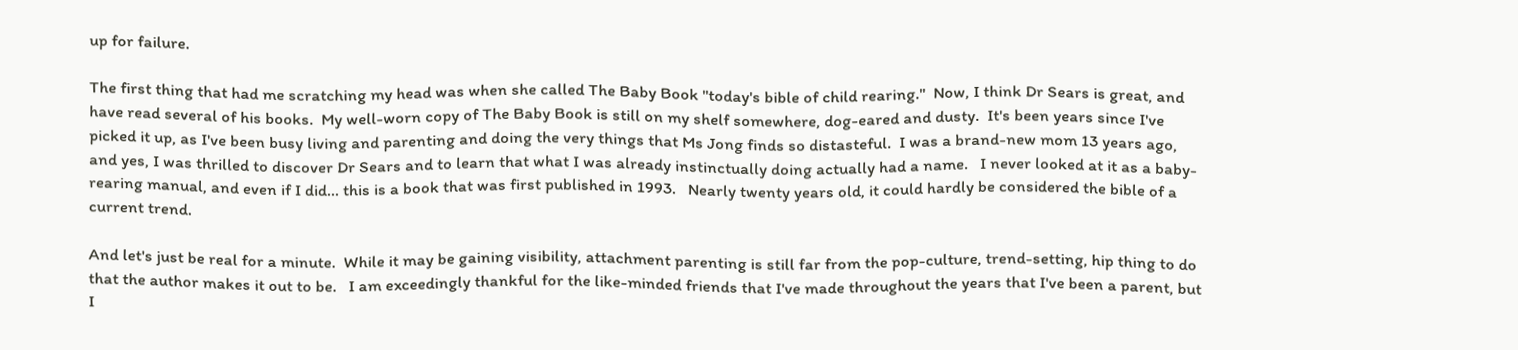up for failure.

The first thing that had me scratching my head was when she called The Baby Book "today's bible of child rearing."  Now, I think Dr Sears is great, and have read several of his books.  My well-worn copy of The Baby Book is still on my shelf somewhere, dog-eared and dusty.  It's been years since I've picked it up, as I've been busy living and parenting and doing the very things that Ms Jong finds so distasteful.  I was a brand-new mom 13 years ago, and yes, I was thrilled to discover Dr Sears and to learn that what I was already instinctually doing actually had a name.   I never looked at it as a baby-rearing manual, and even if I did... this is a book that was first published in 1993.   Nearly twenty years old, it could hardly be considered the bible of a current trend.

And let's just be real for a minute.  While it may be gaining visibility, attachment parenting is still far from the pop-culture, trend-setting, hip thing to do that the author makes it out to be.   I am exceedingly thankful for the like-minded friends that I've made throughout the years that I've been a parent, but I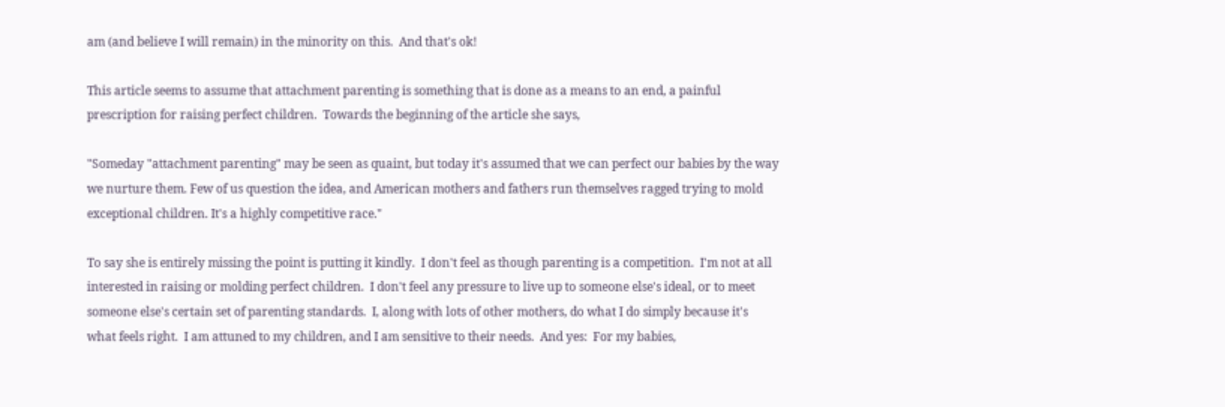am (and believe I will remain) in the minority on this.  And that's ok!

This article seems to assume that attachment parenting is something that is done as a means to an end, a painful prescription for raising perfect children.  Towards the beginning of the article she says,

"Someday "attachment parenting" may be seen as quaint, but today it's assumed that we can perfect our babies by the way we nurture them. Few of us question the idea, and American mothers and fathers run themselves ragged trying to mold exceptional children. It's a highly competitive race."

To say she is entirely missing the point is putting it kindly.  I don't feel as though parenting is a competition.  I'm not at all interested in raising or molding perfect children.  I don't feel any pressure to live up to someone else's ideal, or to meet someone else's certain set of parenting standards.  I, along with lots of other mothers, do what I do simply because it's what feels right.  I am attuned to my children, and I am sensitive to their needs.  And yes:  For my babies,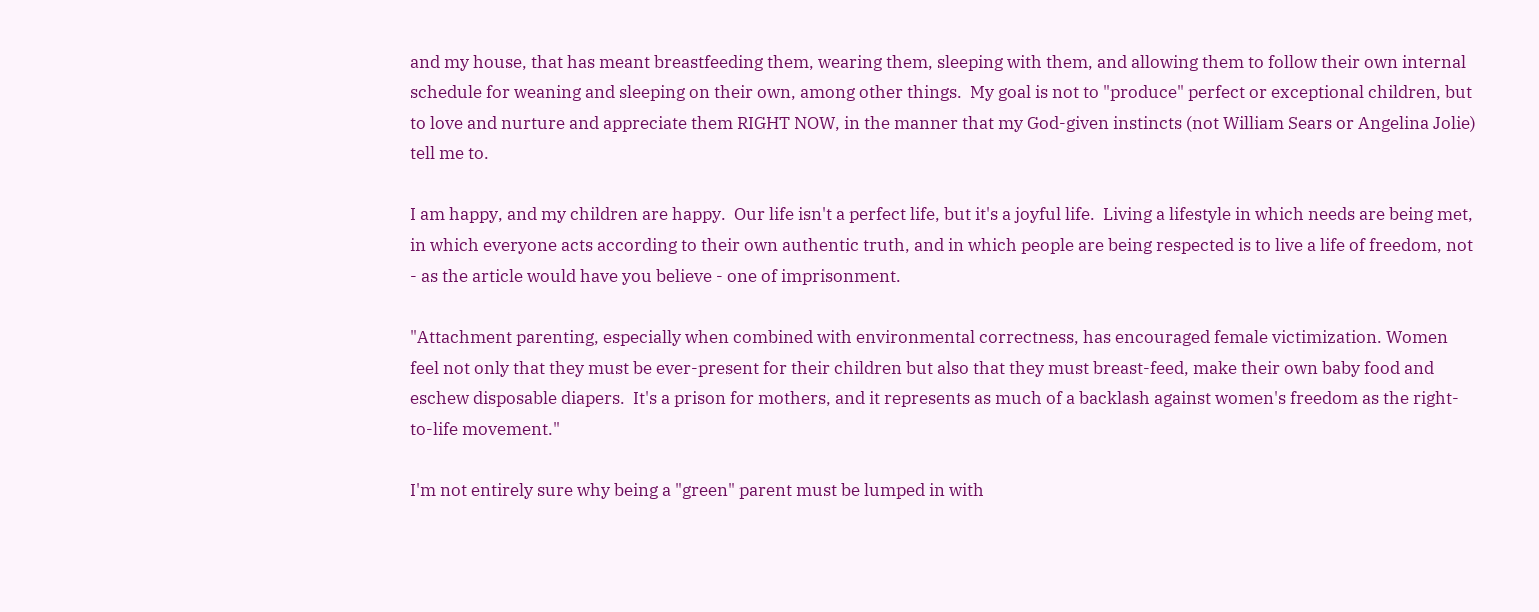and my house, that has meant breastfeeding them, wearing them, sleeping with them, and allowing them to follow their own internal schedule for weaning and sleeping on their own, among other things.  My goal is not to "produce" perfect or exceptional children, but to love and nurture and appreciate them RIGHT NOW, in the manner that my God-given instincts (not William Sears or Angelina Jolie) tell me to.

I am happy, and my children are happy.  Our life isn't a perfect life, but it's a joyful life.  Living a lifestyle in which needs are being met, in which everyone acts according to their own authentic truth, and in which people are being respected is to live a life of freedom, not - as the article would have you believe - one of imprisonment.

"Attachment parenting, especially when combined with environmental correctness, has encouraged female victimization. Women feel not only that they must be ever-present for their children but also that they must breast-feed, make their own baby food and eschew disposable diapers.  It's a prison for mothers, and it represents as much of a backlash against women's freedom as the right-to-life movement."

I'm not entirely sure why being a "green" parent must be lumped in with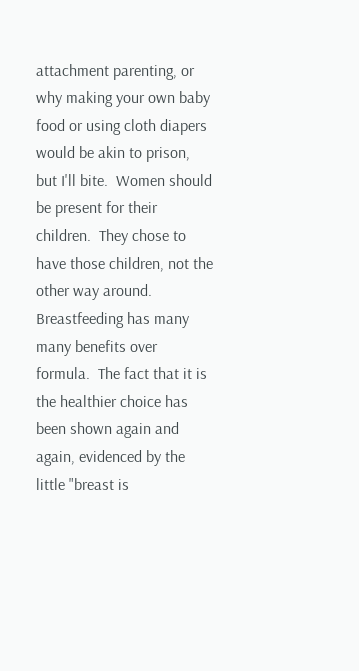attachment parenting, or why making your own baby food or using cloth diapers would be akin to prison, but I'll bite.  Women should be present for their children.  They chose to have those children, not the other way around.  Breastfeeding has many many benefits over formula.  The fact that it is the healthier choice has been shown again and again, evidenced by the little "breast is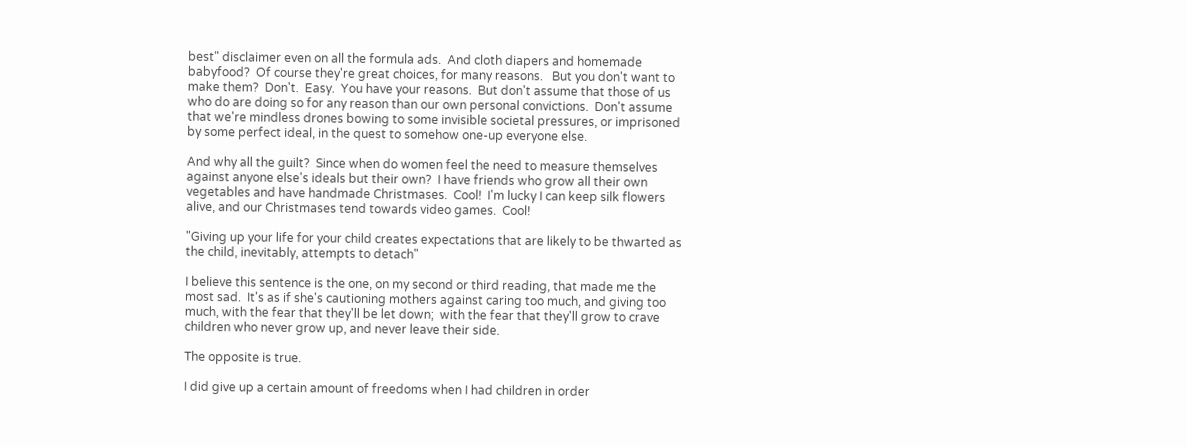best" disclaimer even on all the formula ads.  And cloth diapers and homemade babyfood?  Of course they're great choices, for many reasons.   But you don't want to make them?  Don't.  Easy.  You have your reasons.  But don't assume that those of us who do are doing so for any reason than our own personal convictions.  Don't assume that we're mindless drones bowing to some invisible societal pressures, or imprisoned by some perfect ideal, in the quest to somehow one-up everyone else.

And why all the guilt?  Since when do women feel the need to measure themselves against anyone else's ideals but their own?  I have friends who grow all their own vegetables and have handmade Christmases.  Cool!  I'm lucky I can keep silk flowers alive, and our Christmases tend towards video games.  Cool!

"Giving up your life for your child creates expectations that are likely to be thwarted as the child, inevitably, attempts to detach"

I believe this sentence is the one, on my second or third reading, that made me the most sad.  It's as if she's cautioning mothers against caring too much, and giving too much, with the fear that they'll be let down;  with the fear that they'll grow to crave children who never grow up, and never leave their side.

The opposite is true.

I did give up a certain amount of freedoms when I had children in order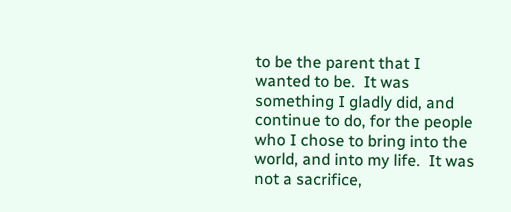to be the parent that I wanted to be.  It was something I gladly did, and continue to do, for the people who I chose to bring into the world, and into my life.  It was not a sacrifice,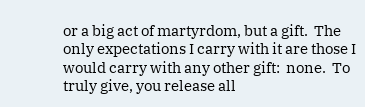or a big act of martyrdom, but a gift.  The only expectations I carry with it are those I would carry with any other gift:  none.  To truly give, you release all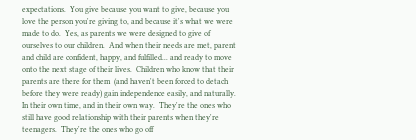expectations.  You give because you want to give, because you love the person you're giving to, and because it's what we were made to do.  Yes, as parents we were designed to give of ourselves to our children.  And when their needs are met, parent and child are confident, happy, and fulfilled... and ready to move onto the next stage of their lives.  Children who know that their parents are there for them  (and haven't been forced to detach before they were ready) gain independence easily, and naturally.  In their own time, and in their own way.  They're the ones who still have good relationship with their parents when they're teenagers.  They're the ones who go off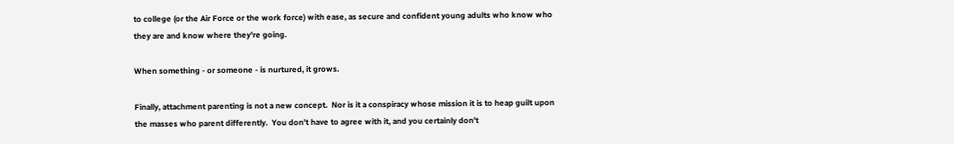to college (or the Air Force or the work force) with ease, as secure and confident young adults who know who they are and know where they're going.

When something - or someone - is nurtured, it grows.

Finally, attachment parenting is not a new concept.  Nor is it a conspiracy whose mission it is to heap guilt upon the masses who parent differently.  You don't have to agree with it, and you certainly don't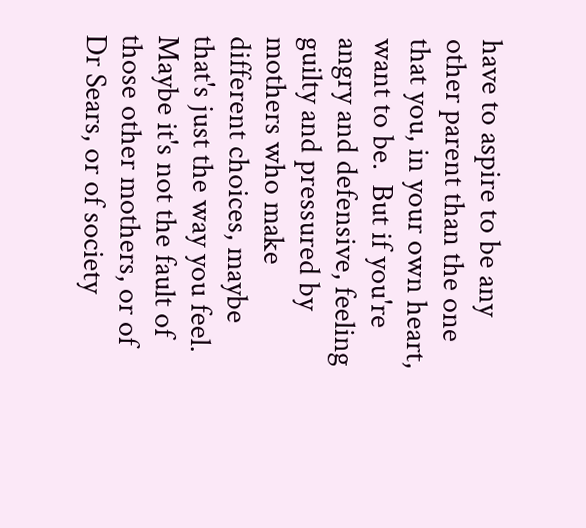have to aspire to be any other parent than the one that you, in your own heart, want to be.  But if you're angry and defensive, feeling guilty and pressured by mothers who make different choices, maybe that's just the way you feel.  Maybe it's not the fault of those other mothers, or of Dr Sears, or of society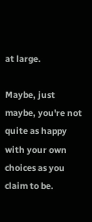at large.

Maybe, just maybe, you're not quite as happy with your own choices as you claim to be.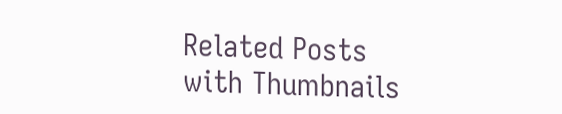Related Posts with Thumbnails